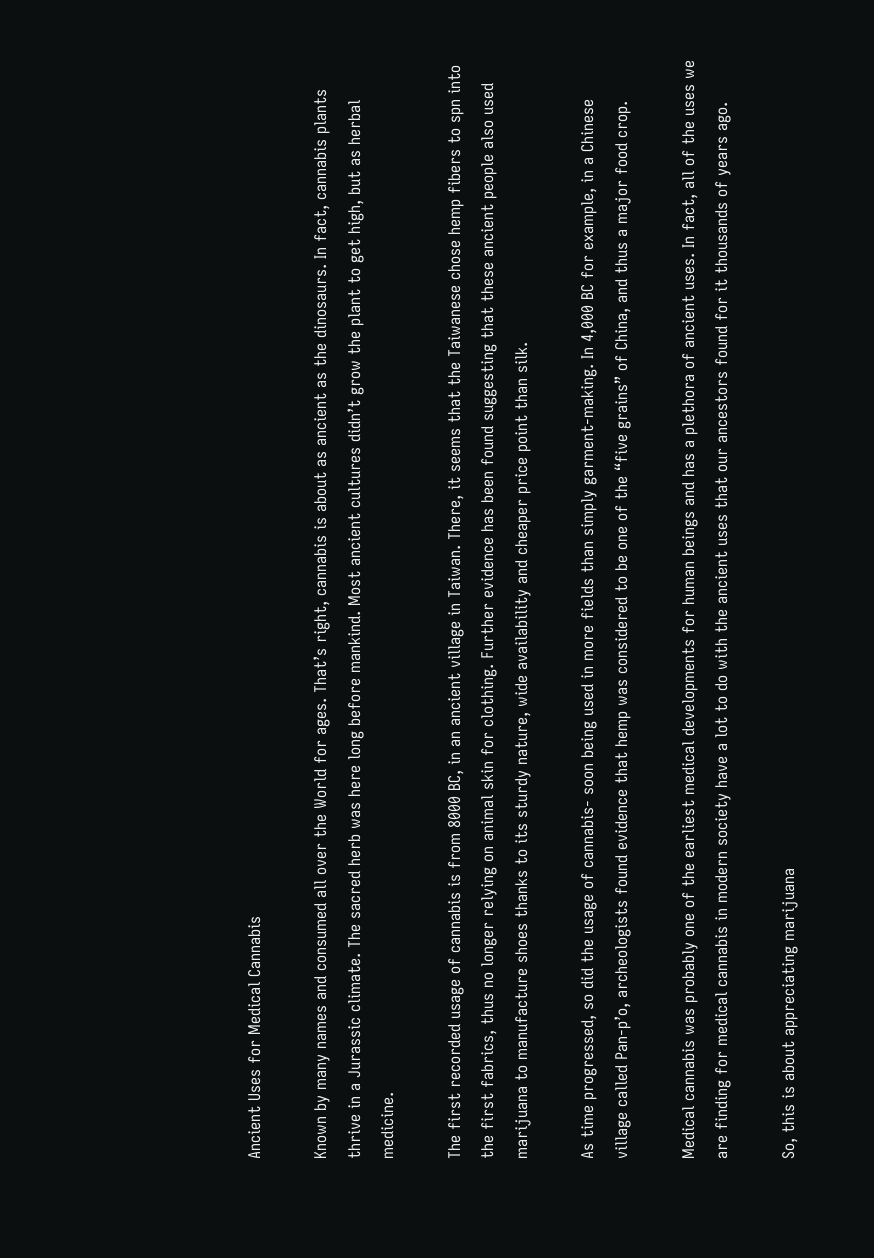Ancient Uses for Medical Cannabis

Known by many names and consumed all over the World for ages. That’s right, cannabis is about as ancient as the dinosaurs. In fact, cannabis plants thrive in a Jurassic climate. The sacred herb was here long before mankind. Most ancient cultures didn’t grow the plant to get high, but as herbal medicine.

The first recorded usage of cannabis is from 8000 BC, in an ancient village in Taiwan. There, it seems that the Taiwanese chose hemp fibers to spn into the first fabrics, thus no longer relying on animal skin for clothing. Further evidence has been found suggesting that these ancient people also used marijuana to manufacture shoes thanks to its sturdy nature, wide availability and cheaper price point than silk.

As time progressed, so did the usage of cannabis- soon being used in more fields than simply garment-making. In 4,000 BC for example, in a Chinese village called Pan-p’o, archeologists found evidence that hemp was considered to be one of the “five grains” of China, and thus a major food crop.

Medical cannabis was probably one of the earliest medical developments for human beings and has a plethora of ancient uses. In fact, all of the uses we are finding for medical cannabis in modern society have a lot to do with the ancient uses that our ancestors found for it thousands of years ago.

So, this is about appreciating marijuana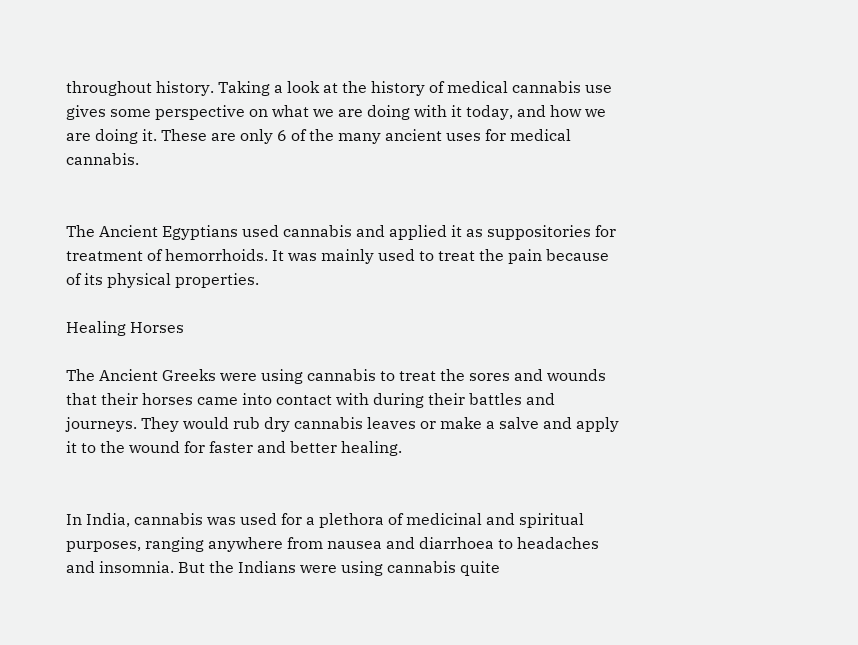throughout history. Taking a look at the history of medical cannabis use gives some perspective on what we are doing with it today, and how we are doing it. These are only 6 of the many ancient uses for medical cannabis.


The Ancient Egyptians used cannabis and applied it as suppositories for treatment of hemorrhoids. It was mainly used to treat the pain because of its physical properties.

Healing Horses

The Ancient Greeks were using cannabis to treat the sores and wounds that their horses came into contact with during their battles and journeys. They would rub dry cannabis leaves or make a salve and apply it to the wound for faster and better healing.


In India, cannabis was used for a plethora of medicinal and spiritual purposes, ranging anywhere from nausea and diarrhoea to headaches and insomnia. But the Indians were using cannabis quite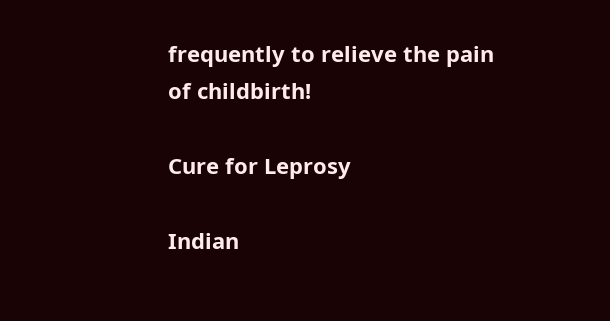frequently to relieve the pain of childbirth!

Cure for Leprosy

Indian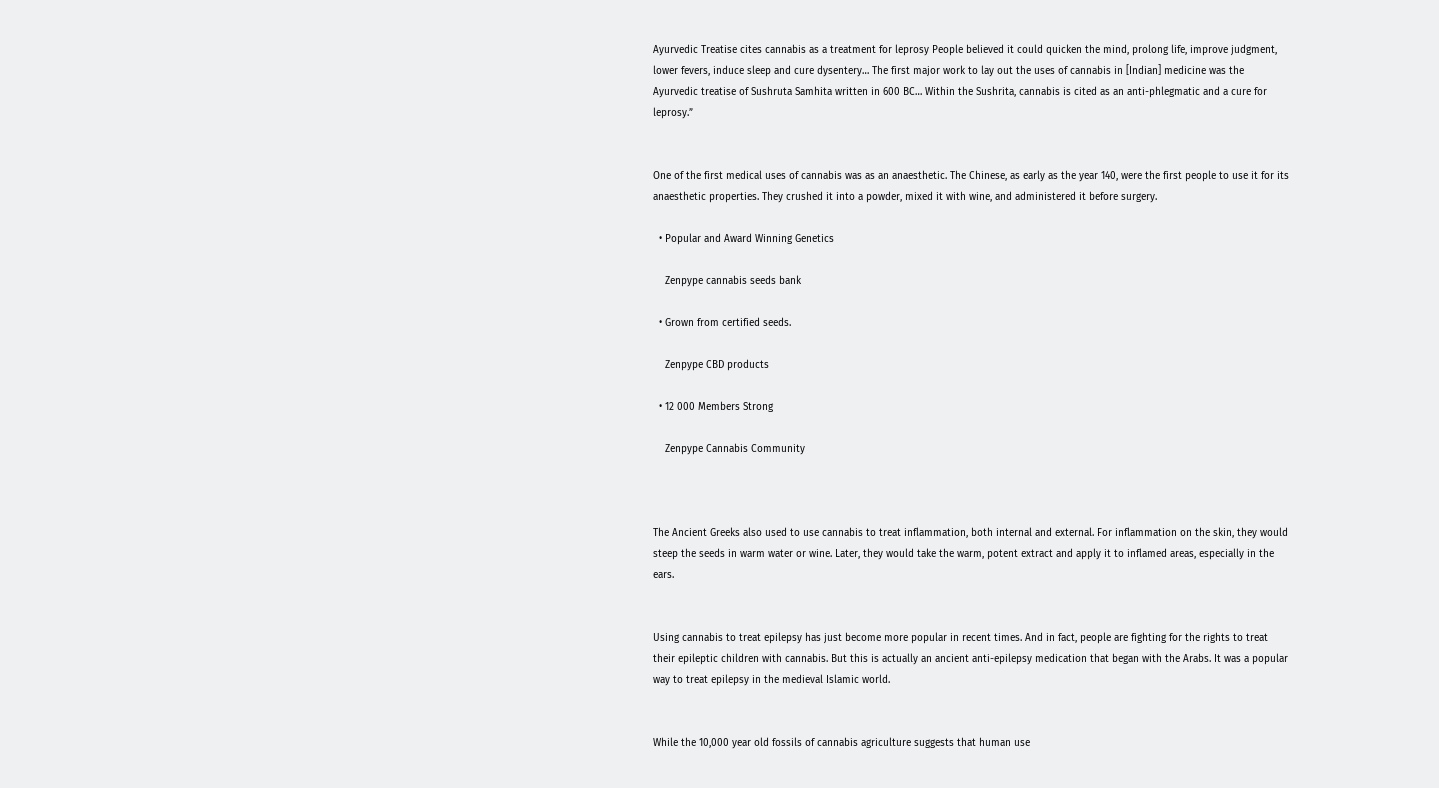Ayurvedic Treatise cites cannabis as a treatment for leprosy People believed it could quicken the mind, prolong life, improve judgment, lower fevers, induce sleep and cure dysentery… The first major work to lay out the uses of cannabis in [Indian] medicine was the Ayurvedic treatise of Sushruta Samhita written in 600 BC… Within the Sushrita, cannabis is cited as an anti-phlegmatic and a cure for leprosy.”


One of the first medical uses of cannabis was as an anaesthetic. The Chinese, as early as the year 140, were the first people to use it for its anaesthetic properties. They crushed it into a powder, mixed it with wine, and administered it before surgery.

  • Popular and Award Winning Genetics

    Zenpype cannabis seeds bank

  • Grown from certified seeds.

    Zenpype CBD products

  • 12 000 Members Strong

    Zenpype Cannabis Community



The Ancient Greeks also used to use cannabis to treat inflammation, both internal and external. For inflammation on the skin, they would steep the seeds in warm water or wine. Later, they would take the warm, potent extract and apply it to inflamed areas, especially in the ears.


Using cannabis to treat epilepsy has just become more popular in recent times. And in fact, people are fighting for the rights to treat their epileptic children with cannabis. But this is actually an ancient anti-epilepsy medication that began with the Arabs. It was a popular way to treat epilepsy in the medieval Islamic world.


While the 10,000 year old fossils of cannabis agriculture suggests that human use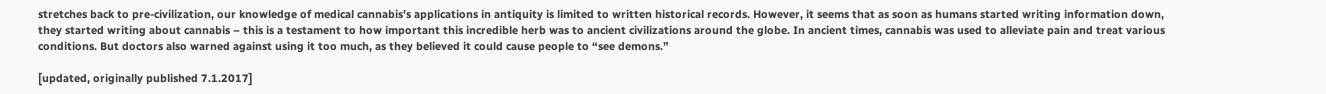stretches back to pre-civilization, our knowledge of medical cannabis’s applications in antiquity is limited to written historical records. However, it seems that as soon as humans started writing information down, they started writing about cannabis – this is a testament to how important this incredible herb was to ancient civilizations around the globe. In ancient times, cannabis was used to alleviate pain and treat various conditions. But doctors also warned against using it too much, as they believed it could cause people to “see demons.”

[updated, originally published 7.1.2017]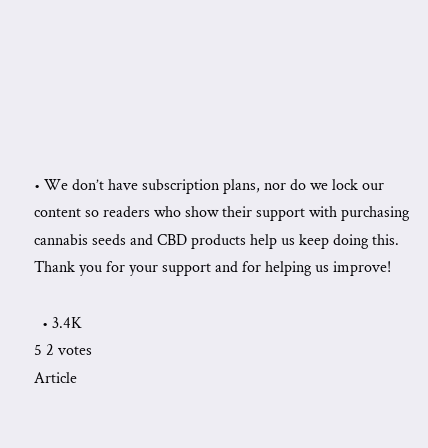• We don’t have subscription plans, nor do we lock our content so readers who show their support with purchasing cannabis seeds and CBD products help us keep doing this. Thank you for your support and for helping us improve!

  • 3.4K
5 2 votes
Article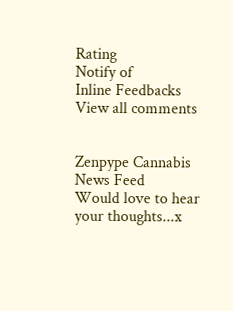Rating
Notify of
Inline Feedbacks
View all comments


Zenpype Cannabis News Feed
Would love to hear your thoughts...x